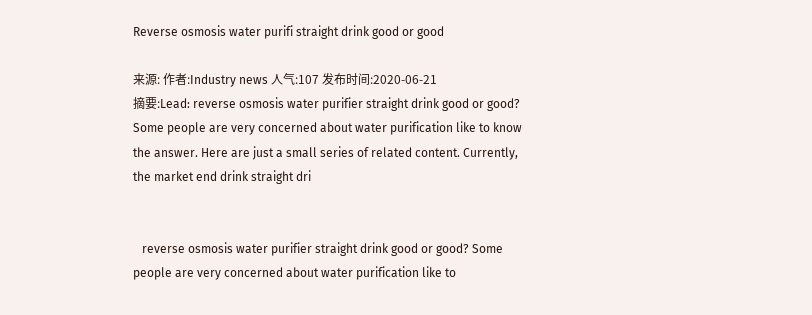Reverse osmosis water purifi straight drink good or good

来源: 作者:Industry news 人气:107 发布时间:2020-06-21
摘要:Lead: reverse osmosis water purifier straight drink good or good? Some people are very concerned about water purification like to know the answer. Here are just a small series of related content. Currently, the market end drink straight dri


   reverse osmosis water purifier straight drink good or good? Some people are very concerned about water purification like to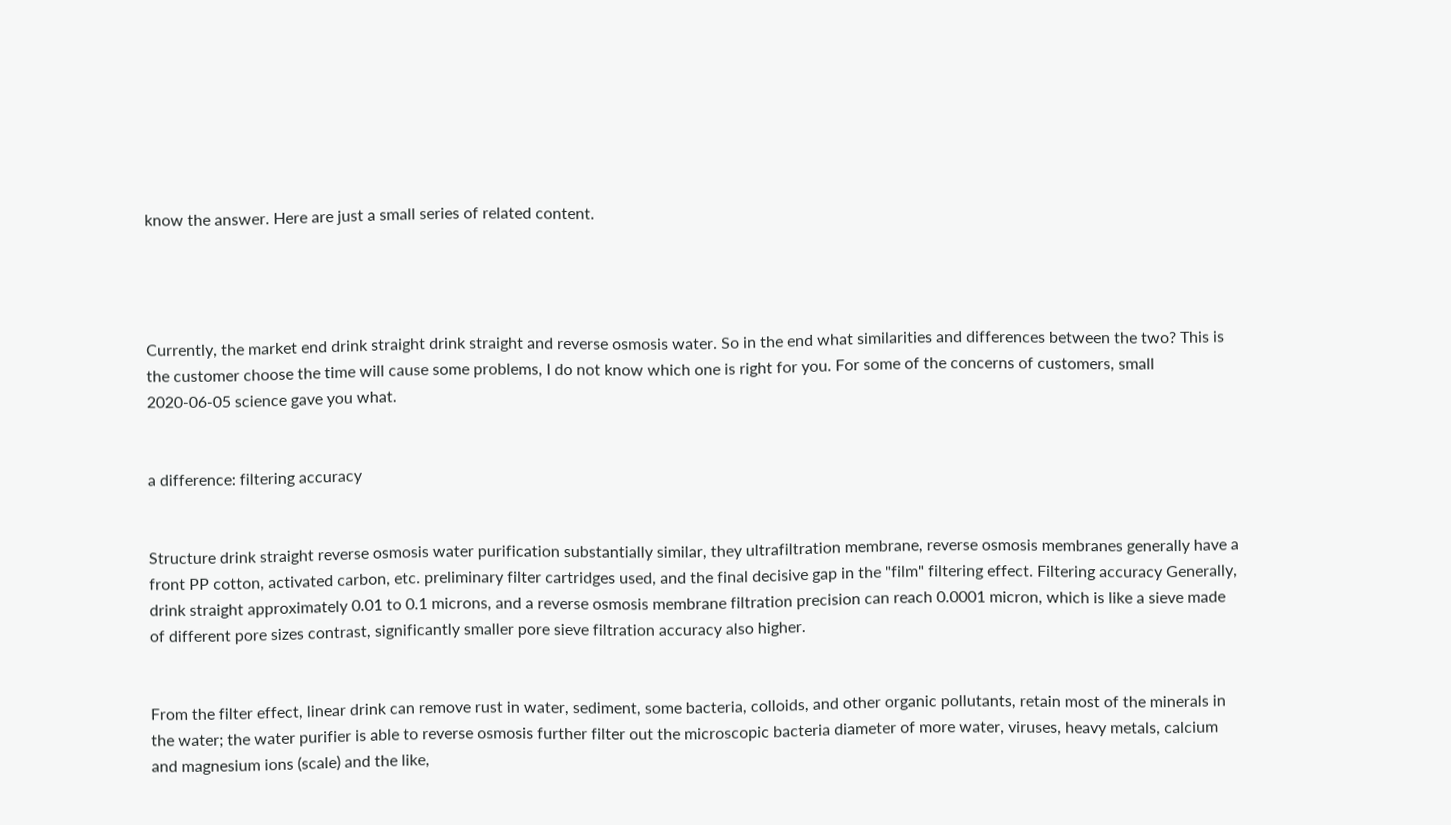know the answer. Here are just a small series of related content.




Currently, the market end drink straight drink straight and reverse osmosis water. So in the end what similarities and differences between the two? This is the customer choose the time will cause some problems, I do not know which one is right for you. For some of the concerns of customers, small 2020-06-05 science gave you what.


a difference: filtering accuracy


Structure drink straight reverse osmosis water purification substantially similar, they ultrafiltration membrane, reverse osmosis membranes generally have a front PP cotton, activated carbon, etc. preliminary filter cartridges used, and the final decisive gap in the "film" filtering effect. Filtering accuracy Generally, drink straight approximately 0.01 to 0.1 microns, and a reverse osmosis membrane filtration precision can reach 0.0001 micron, which is like a sieve made of different pore sizes contrast, significantly smaller pore sieve filtration accuracy also higher.


From the filter effect, linear drink can remove rust in water, sediment, some bacteria, colloids, and other organic pollutants, retain most of the minerals in the water; the water purifier is able to reverse osmosis further filter out the microscopic bacteria diameter of more water, viruses, heavy metals, calcium and magnesium ions (scale) and the like,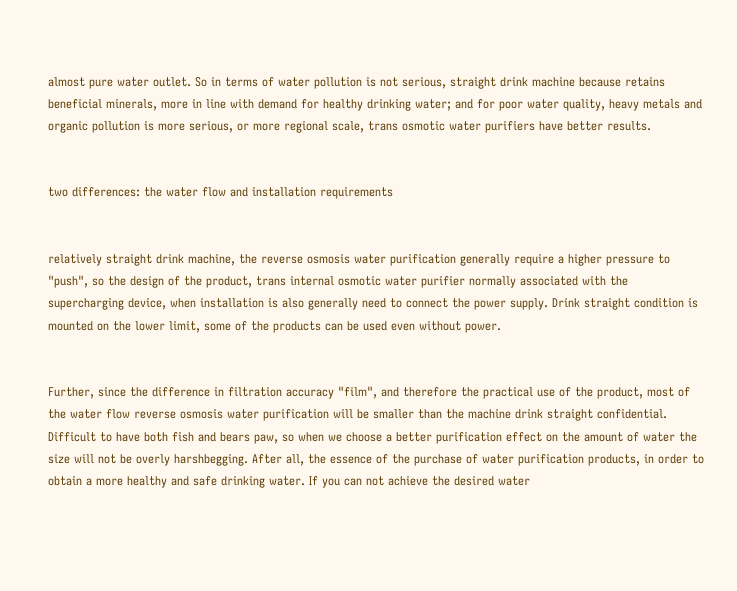almost pure water outlet. So in terms of water pollution is not serious, straight drink machine because retains beneficial minerals, more in line with demand for healthy drinking water; and for poor water quality, heavy metals and organic pollution is more serious, or more regional scale, trans osmotic water purifiers have better results.


two differences: the water flow and installation requirements


relatively straight drink machine, the reverse osmosis water purification generally require a higher pressure to "push", so the design of the product, trans internal osmotic water purifier normally associated with the supercharging device, when installation is also generally need to connect the power supply. Drink straight condition is mounted on the lower limit, some of the products can be used even without power.


Further, since the difference in filtration accuracy "film", and therefore the practical use of the product, most of the water flow reverse osmosis water purification will be smaller than the machine drink straight confidential. Difficult to have both fish and bears paw, so when we choose a better purification effect on the amount of water the size will not be overly harshbegging. After all, the essence of the purchase of water purification products, in order to obtain a more healthy and safe drinking water. If you can not achieve the desired water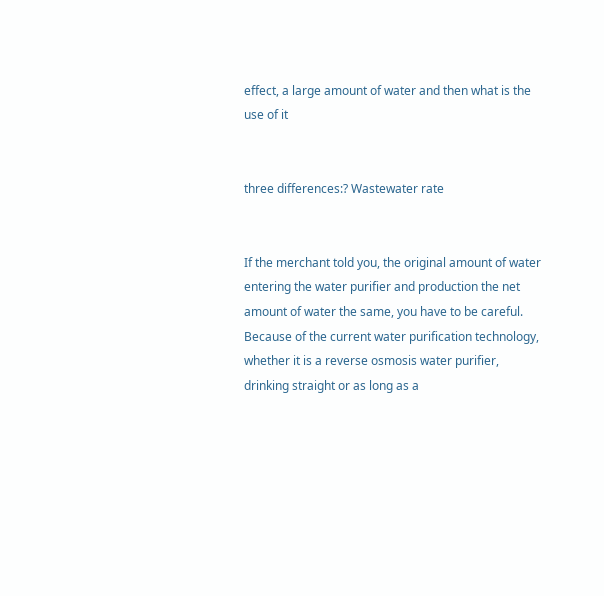effect, a large amount of water and then what is the use of it


three differences:? Wastewater rate


If the merchant told you, the original amount of water entering the water purifier and production the net amount of water the same, you have to be careful. Because of the current water purification technology, whether it is a reverse osmosis water purifier, drinking straight or as long as a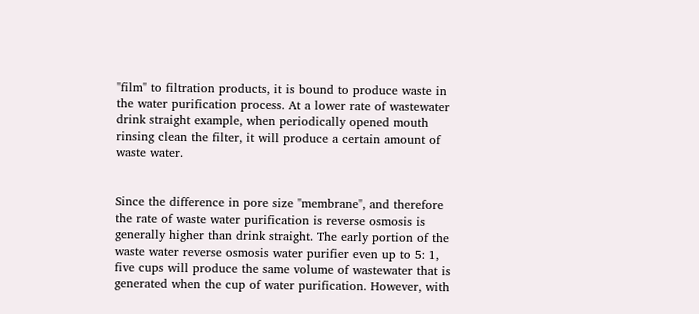"film" to filtration products, it is bound to produce waste in the water purification process. At a lower rate of wastewater drink straight example, when periodically opened mouth rinsing clean the filter, it will produce a certain amount of waste water.


Since the difference in pore size "membrane", and therefore the rate of waste water purification is reverse osmosis is generally higher than drink straight. The early portion of the waste water reverse osmosis water purifier even up to 5: 1, five cups will produce the same volume of wastewater that is generated when the cup of water purification. However, with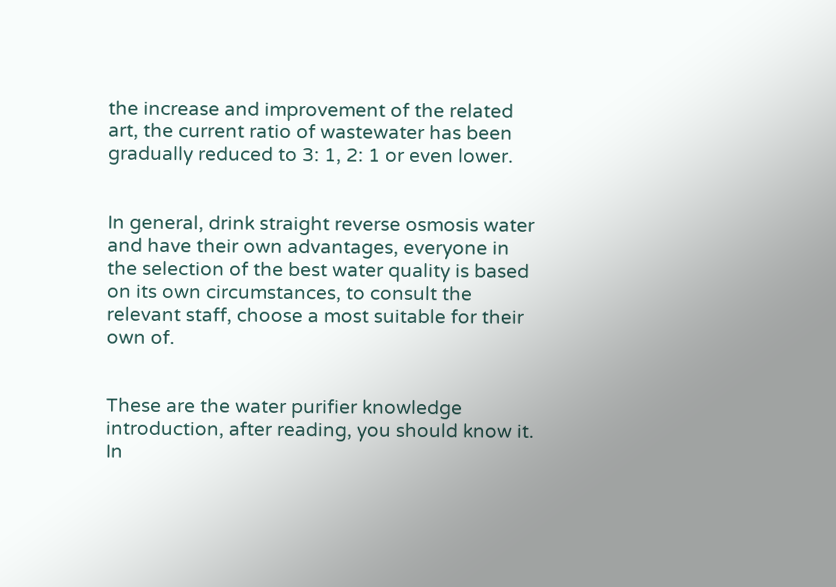the increase and improvement of the related art, the current ratio of wastewater has been gradually reduced to 3: 1, 2: 1 or even lower.


In general, drink straight reverse osmosis water and have their own advantages, everyone in the selection of the best water quality is based on its own circumstances, to consult the relevant staff, choose a most suitable for their own of.


These are the water purifier knowledge introduction, after reading, you should know it. In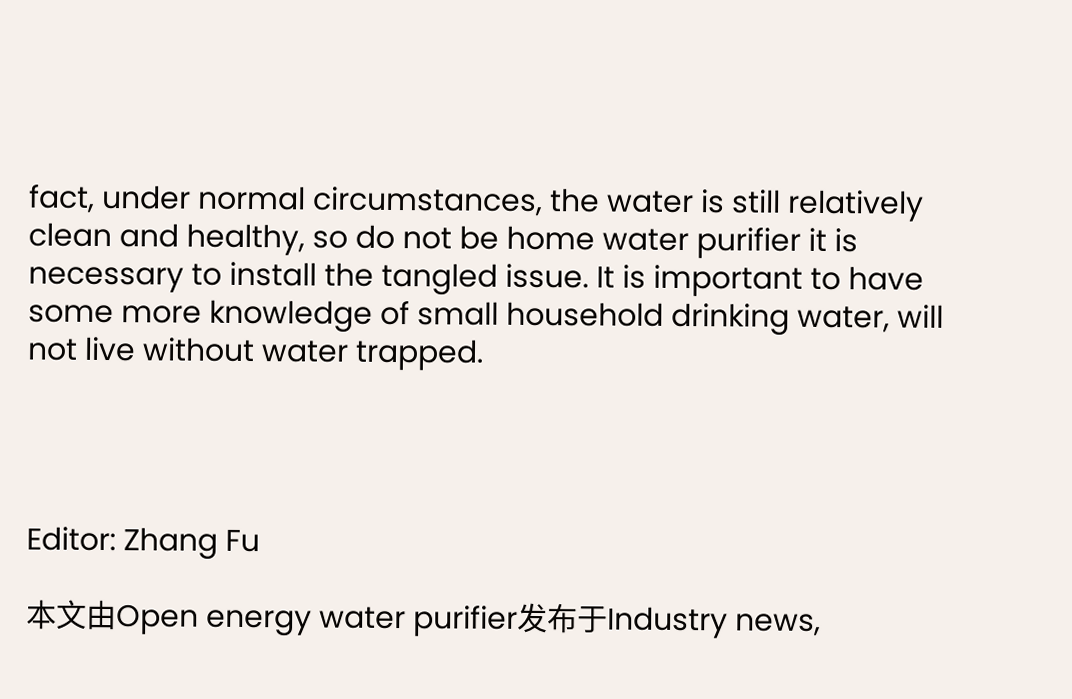fact, under normal circumstances, the water is still relatively clean and healthy, so do not be home water purifier it is necessary to install the tangled issue. It is important to have some more knowledge of small household drinking water, will not live without water trapped.




Editor: Zhang Fu

本文由Open energy water purifier发布于Industry news,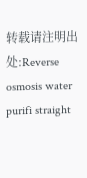转载请注明出处:Reverse osmosis water purifi straight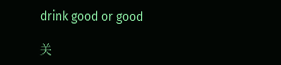drink good or good

关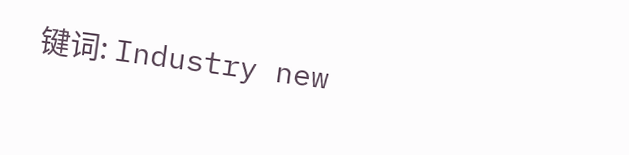键词: Industry new